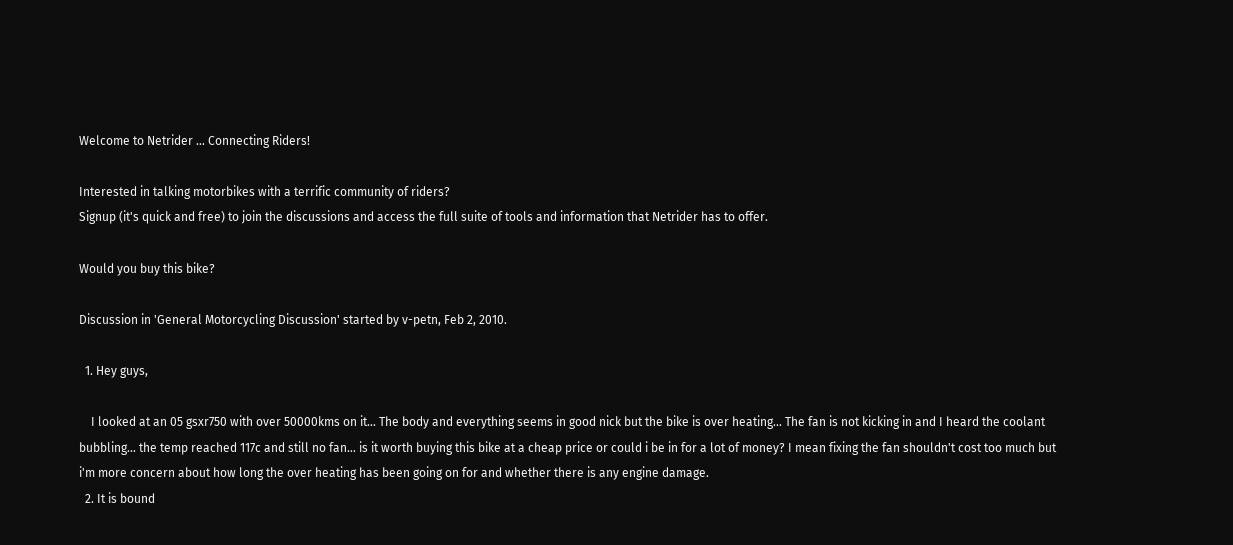Welcome to Netrider ... Connecting Riders!

Interested in talking motorbikes with a terrific community of riders?
Signup (it's quick and free) to join the discussions and access the full suite of tools and information that Netrider has to offer.

Would you buy this bike?

Discussion in 'General Motorcycling Discussion' started by v-petn, Feb 2, 2010.

  1. Hey guys,

    I looked at an 05 gsxr750 with over 50000kms on it... The body and everything seems in good nick but the bike is over heating... The fan is not kicking in and I heard the coolant bubbling... the temp reached 117c and still no fan... is it worth buying this bike at a cheap price or could i be in for a lot of money? I mean fixing the fan shouldn't cost too much but i'm more concern about how long the over heating has been going on for and whether there is any engine damage.
  2. It is bound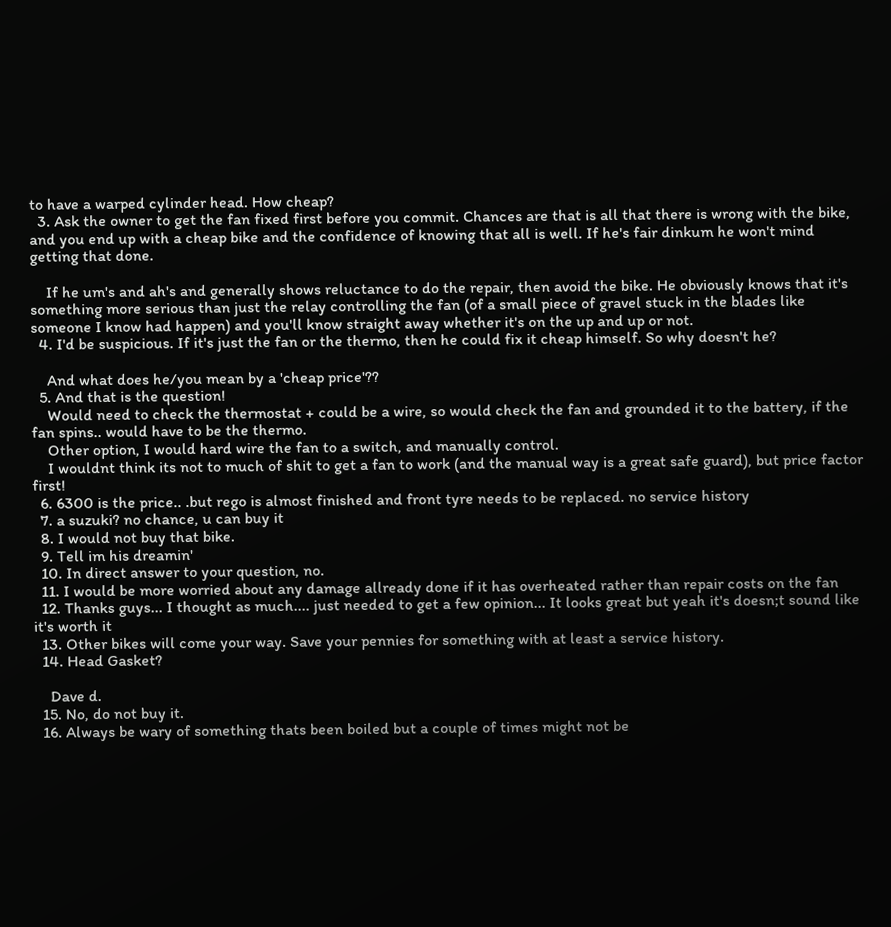to have a warped cylinder head. How cheap?
  3. Ask the owner to get the fan fixed first before you commit. Chances are that is all that there is wrong with the bike, and you end up with a cheap bike and the confidence of knowing that all is well. If he's fair dinkum he won't mind getting that done.

    If he um's and ah's and generally shows reluctance to do the repair, then avoid the bike. He obviously knows that it's something more serious than just the relay controlling the fan (of a small piece of gravel stuck in the blades like someone I know had happen) and you'll know straight away whether it's on the up and up or not.
  4. I'd be suspicious. If it's just the fan or the thermo, then he could fix it cheap himself. So why doesn't he?

    And what does he/you mean by a 'cheap price'??
  5. And that is the question!
    Would need to check the thermostat + could be a wire, so would check the fan and grounded it to the battery, if the fan spins.. would have to be the thermo.
    Other option, I would hard wire the fan to a switch, and manually control.
    I wouldnt think its not to much of shit to get a fan to work (and the manual way is a great safe guard), but price factor first!
  6. 6300 is the price.. .but rego is almost finished and front tyre needs to be replaced. no service history
  7. a suzuki? no chance, u can buy it
  8. I would not buy that bike.
  9. Tell im his dreamin'
  10. In direct answer to your question, no.
  11. I would be more worried about any damage allready done if it has overheated rather than repair costs on the fan
  12. Thanks guys... I thought as much.... just needed to get a few opinion... It looks great but yeah it's doesn;t sound like it's worth it
  13. Other bikes will come your way. Save your pennies for something with at least a service history.
  14. Head Gasket?

    Dave d.
  15. No, do not buy it.
  16. Always be wary of something thats been boiled but a couple of times might not be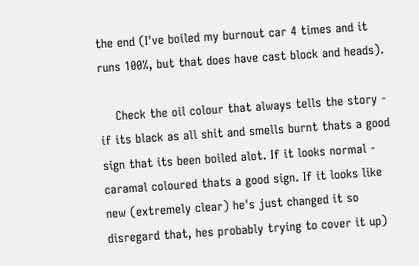the end (I've boiled my burnout car 4 times and it runs 100%, but that does have cast block and heads).

    Check the oil colour that always tells the story - if its black as all shit and smells burnt thats a good sign that its been boiled alot. If it looks normal - caramal coloured thats a good sign. If it looks like new (extremely clear) he's just changed it so disregard that, hes probably trying to cover it up)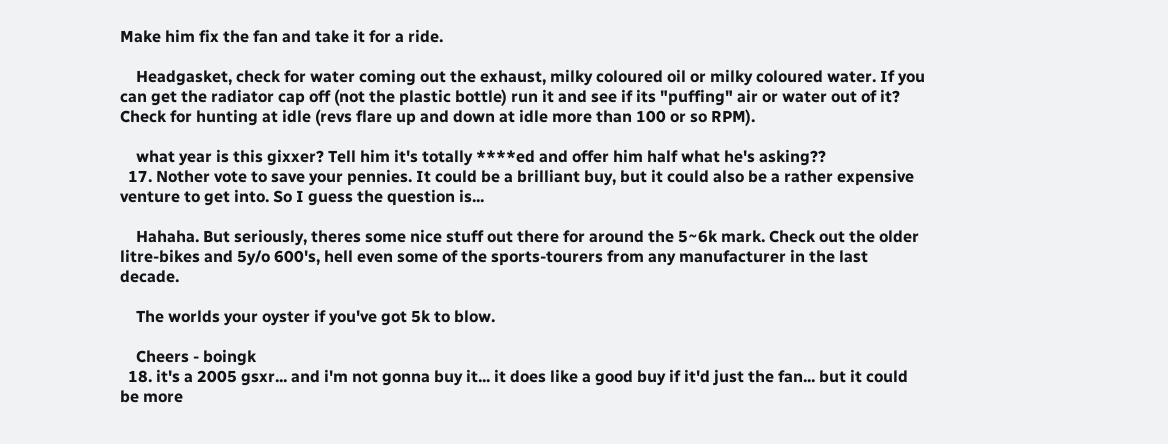Make him fix the fan and take it for a ride.

    Headgasket, check for water coming out the exhaust, milky coloured oil or milky coloured water. If you can get the radiator cap off (not the plastic bottle) run it and see if its "puffing" air or water out of it? Check for hunting at idle (revs flare up and down at idle more than 100 or so RPM).

    what year is this gixxer? Tell him it's totally ****ed and offer him half what he's asking??
  17. Nother vote to save your pennies. It could be a brilliant buy, but it could also be a rather expensive venture to get into. So I guess the question is...

    Hahaha. But seriously, theres some nice stuff out there for around the 5~6k mark. Check out the older litre-bikes and 5y/o 600's, hell even some of the sports-tourers from any manufacturer in the last decade.

    The worlds your oyster if you've got 5k to blow.

    Cheers - boingk
  18. it's a 2005 gsxr... and i'm not gonna buy it... it does like a good buy if it'd just the fan... but it could be more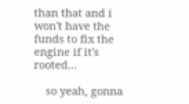than that and i won't have the funds to fix the engine if it's rooted...

    so yeah, gonna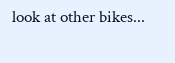look at other bikes...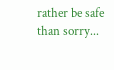rather be safe than sorry...